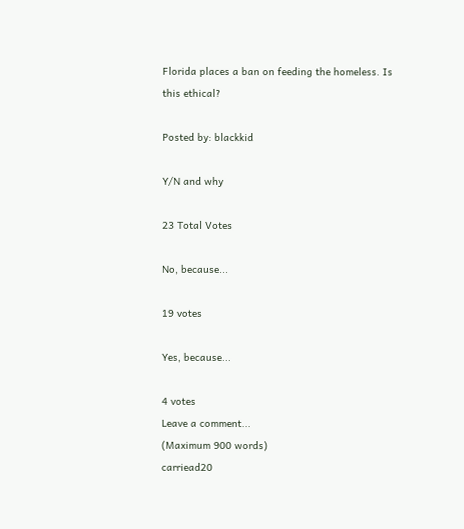Florida places a ban on feeding the homeless. Is this ethical?

Posted by: blackkid

Y/N and why

23 Total Votes

No, because...

19 votes

Yes, because...

4 votes
Leave a comment...
(Maximum 900 words)
carriead20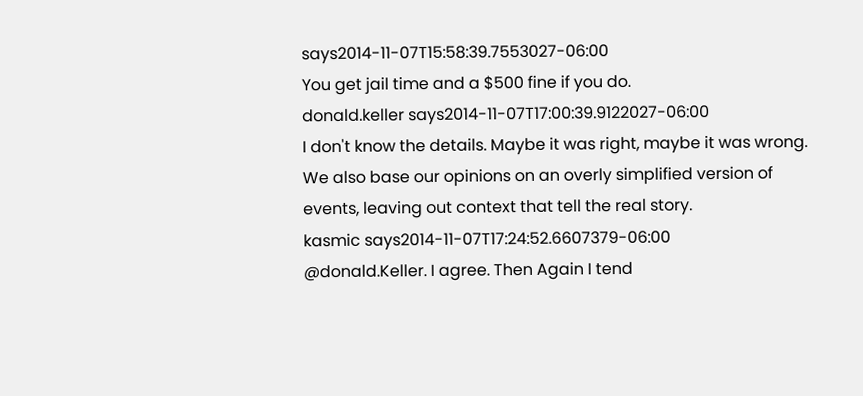says2014-11-07T15:58:39.7553027-06:00
You get jail time and a $500 fine if you do.
donald.keller says2014-11-07T17:00:39.9122027-06:00
I don't know the details. Maybe it was right, maybe it was wrong. We also base our opinions on an overly simplified version of events, leaving out context that tell the real story.
kasmic says2014-11-07T17:24:52.6607379-06:00
@donald.Keller. I agree. Then Again I tend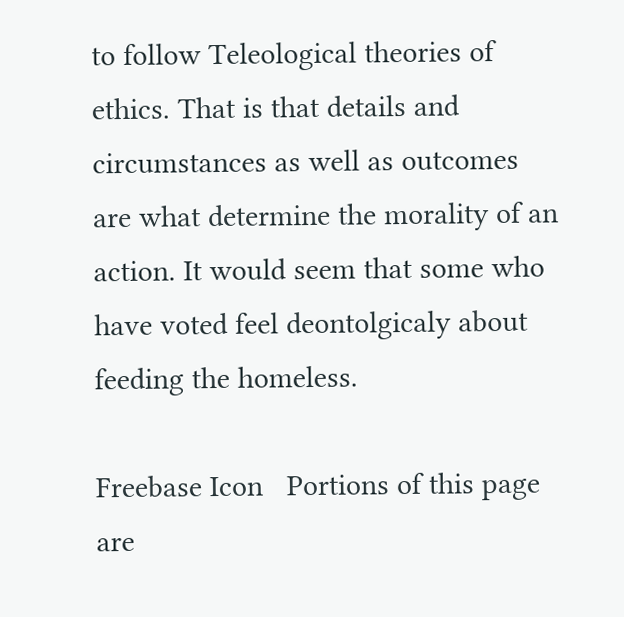to follow Teleological theories of ethics. That is that details and circumstances as well as outcomes are what determine the morality of an action. It would seem that some who have voted feel deontolgicaly about feeding the homeless.

Freebase Icon   Portions of this page are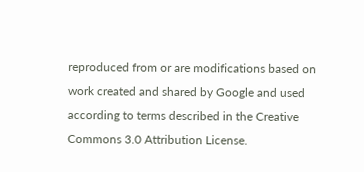reproduced from or are modifications based on work created and shared by Google and used according to terms described in the Creative Commons 3.0 Attribution License.